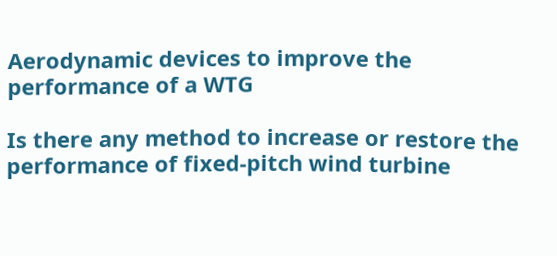Aerodynamic devices to improve the performance of a WTG

Is there any method to increase or restore the performance of fixed-pitch wind turbine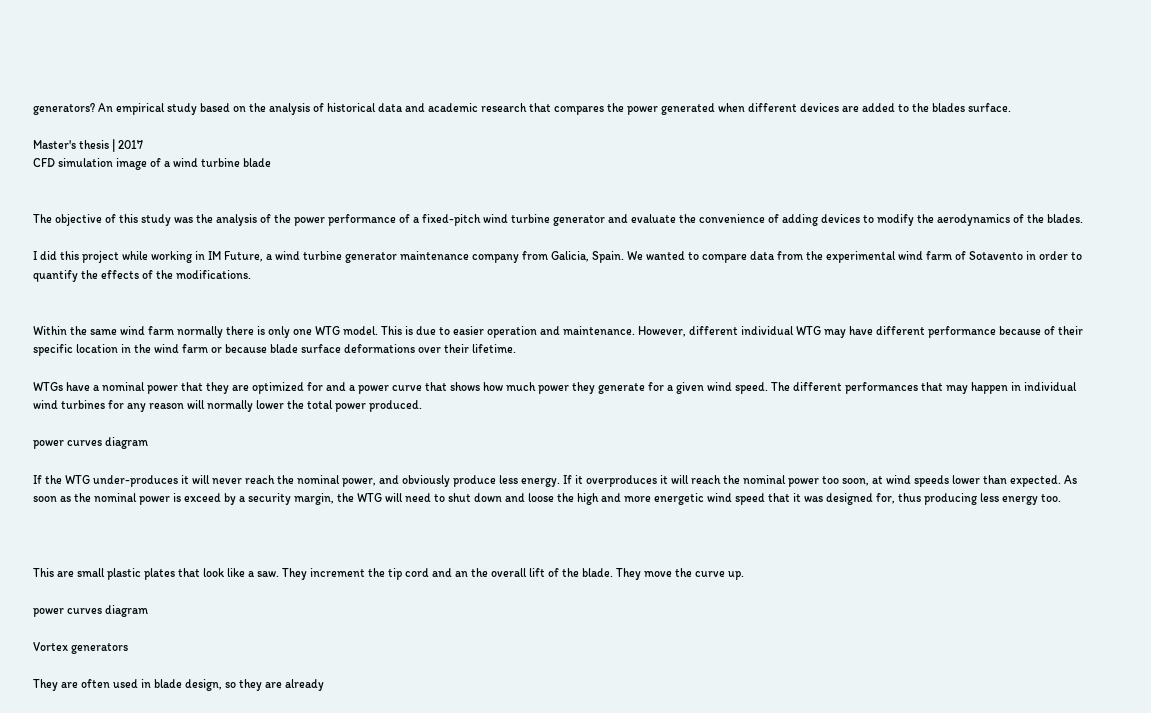generators? An empirical study based on the analysis of historical data and academic research that compares the power generated when different devices are added to the blades surface.

Master's thesis | 2017
CFD simulation image of a wind turbine blade


The objective of this study was the analysis of the power performance of a fixed-pitch wind turbine generator and evaluate the convenience of adding devices to modify the aerodynamics of the blades.

I did this project while working in IM Future, a wind turbine generator maintenance company from Galicia, Spain. We wanted to compare data from the experimental wind farm of Sotavento in order to quantify the effects of the modifications.


Within the same wind farm normally there is only one WTG model. This is due to easier operation and maintenance. However, different individual WTG may have different performance because of their specific location in the wind farm or because blade surface deformations over their lifetime.

WTGs have a nominal power that they are optimized for and a power curve that shows how much power they generate for a given wind speed. The different performances that may happen in individual wind turbines for any reason will normally lower the total power produced.

power curves diagram

If the WTG under-produces it will never reach the nominal power, and obviously produce less energy. If it overproduces it will reach the nominal power too soon, at wind speeds lower than expected. As soon as the nominal power is exceed by a security margin, the WTG will need to shut down and loose the high and more energetic wind speed that it was designed for, thus producing less energy too.



This are small plastic plates that look like a saw. They increment the tip cord and an the overall lift of the blade. They move the curve up.

power curves diagram

Vortex generators

They are often used in blade design, so they are already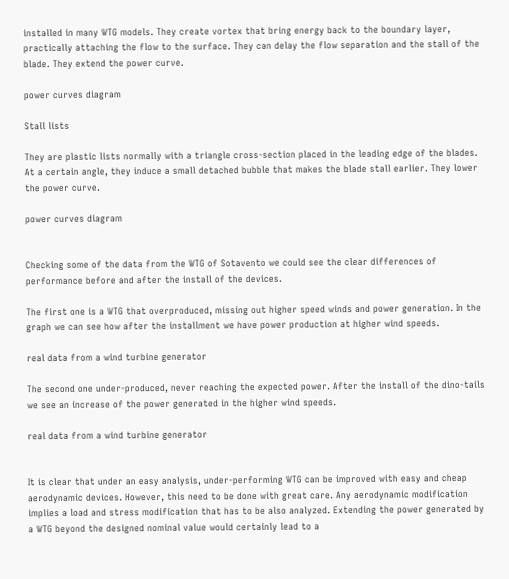installed in many WTG models. They create vortex that bring energy back to the boundary layer, practically attaching the flow to the surface. They can delay the flow separation and the stall of the blade. They extend the power curve.

power curves diagram

Stall lists

They are plastic lists normally with a triangle cross-section placed in the leading edge of the blades. At a certain angle, they induce a small detached bubble that makes the blade stall earlier. They lower the power curve.

power curves diagram


Checking some of the data from the WTG of Sotavento we could see the clear differences of performance before and after the install of the devices.

The first one is a WTG that overproduced, missing out higher speed winds and power generation. In the graph we can see how after the installment we have power production at higher wind speeds.

real data from a wind turbine generator

The second one under-produced, never reaching the expected power. After the install of the dino-tails we see an increase of the power generated in the higher wind speeds.

real data from a wind turbine generator


It is clear that under an easy analysis, under-performing WTG can be improved with easy and cheap aerodynamic devices. However, this need to be done with great care. Any aerodynamic modification implies a load and stress modification that has to be also analyzed. Extending the power generated by a WTG beyond the designed nominal value would certainly lead to a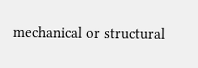mechanical or structural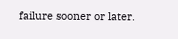failure sooner or later.